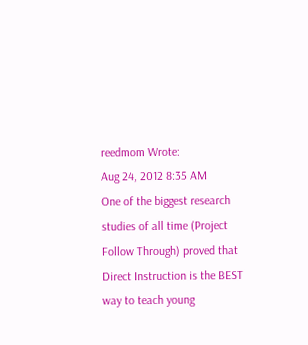reedmom Wrote:
Aug 24, 2012 8:35 AM
One of the biggest research studies of all time (Project Follow Through) proved that Direct Instruction is the BEST way to teach young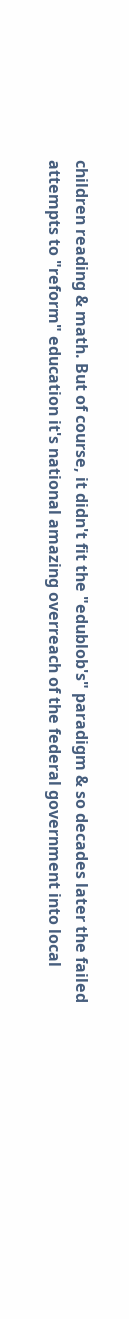children reading & math. But of course, it didn't fit the "edublob's" paradigm & so decades later the failed attempts to "reform" education it's national amazing overreach of the federal government into local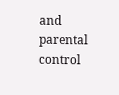and parental control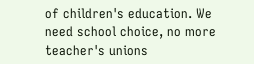of children's education. We need school choice, no more teacher's unions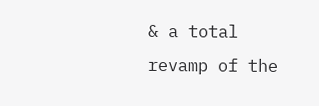& a total revamp of the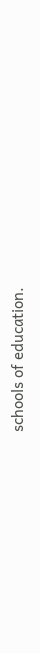schools of education.